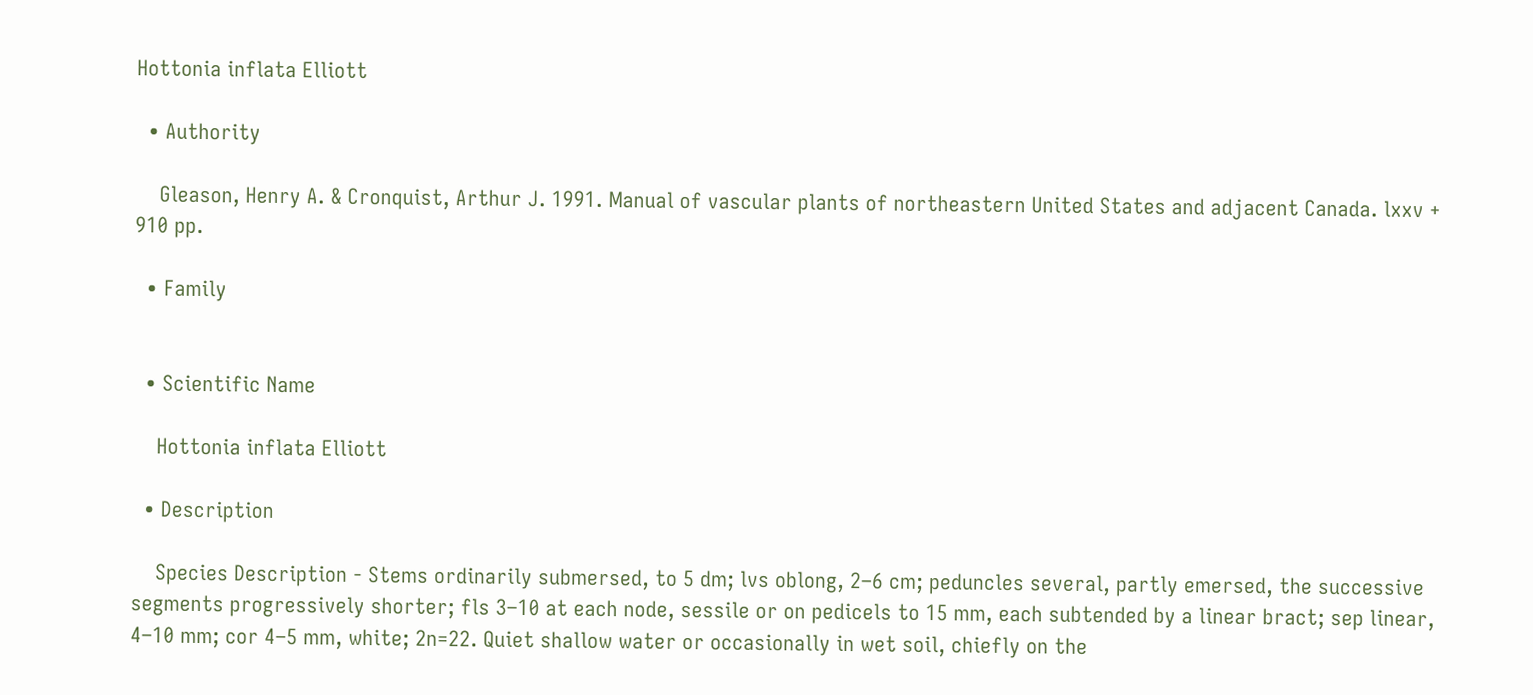Hottonia inflata Elliott

  • Authority

    Gleason, Henry A. & Cronquist, Arthur J. 1991. Manual of vascular plants of northeastern United States and adjacent Canada. lxxv + 910 pp.

  • Family


  • Scientific Name

    Hottonia inflata Elliott

  • Description

    Species Description - Stems ordinarily submersed, to 5 dm; lvs oblong, 2–6 cm; peduncles several, partly emersed, the successive segments progressively shorter; fls 3–10 at each node, sessile or on pedicels to 15 mm, each subtended by a linear bract; sep linear, 4–10 mm; cor 4–5 mm, white; 2n=22. Quiet shallow water or occasionally in wet soil, chiefly on the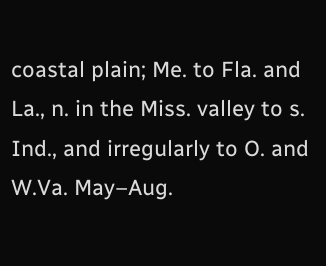coastal plain; Me. to Fla. and La., n. in the Miss. valley to s. Ind., and irregularly to O. and W.Va. May–Aug.